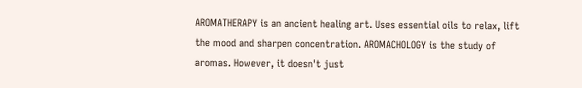AROMATHERAPY is an ancient healing art. Uses essential oils to relax, lift the mood and sharpen concentration. AROMACHOLOGY is the study of aromas. However, it doesn't just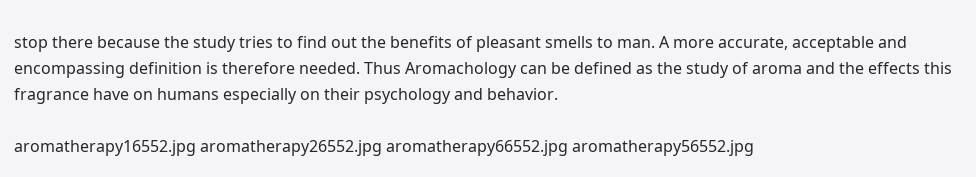stop there because the study tries to find out the benefits of pleasant smells to man. A more accurate, acceptable and encompassing definition is therefore needed. Thus Aromachology can be defined as the study of aroma and the effects this fragrance have on humans especially on their psychology and behavior.

aromatherapy16552.jpg aromatherapy26552.jpg aromatherapy66552.jpg aromatherapy56552.jpg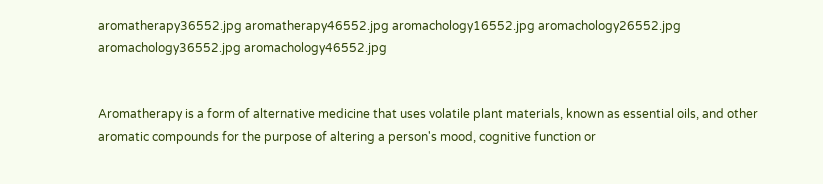aromatherapy36552.jpg aromatherapy46552.jpg aromachology16552.jpg aromachology26552.jpg aromachology36552.jpg aromachology46552.jpg


Aromatherapy is a form of alternative medicine that uses volatile plant materials, known as essential oils, and other aromatic compounds for the purpose of altering a person's mood, cognitive function or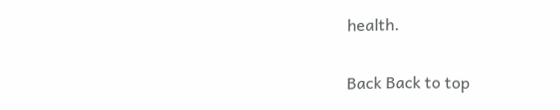health.

Back Back to top